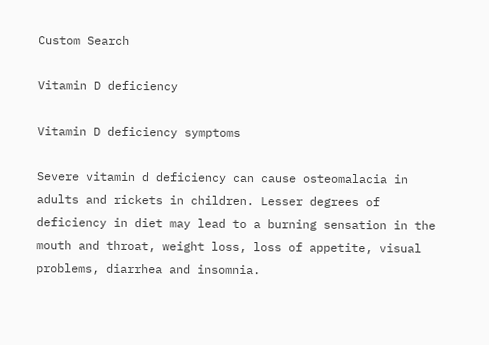Custom Search

Vitamin D deficiency

Vitamin D deficiency symptoms

Severe vitamin d deficiency can cause osteomalacia in adults and rickets in children. Lesser degrees of deficiency in diet may lead to a burning sensation in the mouth and throat, weight loss, loss of appetite, visual problems, diarrhea and insomnia.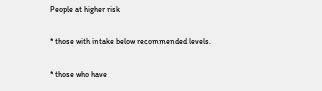People at higher risk

* those with intake below recommended levels.

* those who have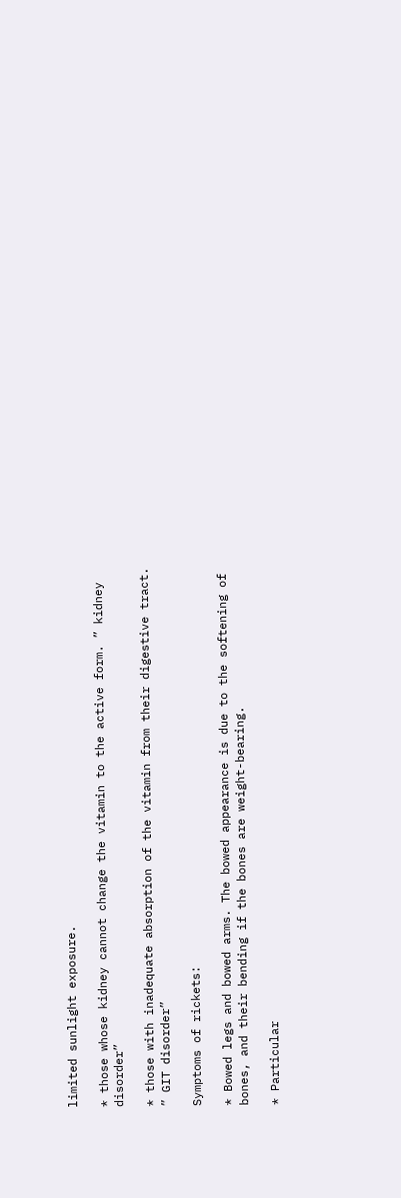limited sunlight exposure.

* those whose kidney cannot change the vitamin to the active form. ” kidney disorder”

* those with inadequate absorption of the vitamin from their digestive tract. ” GIT disorder”

Symptoms of rickets:

* Bowed legs and bowed arms. The bowed appearance is due to the softening of bones, and their bending if the bones are weight-bearing.

* Particular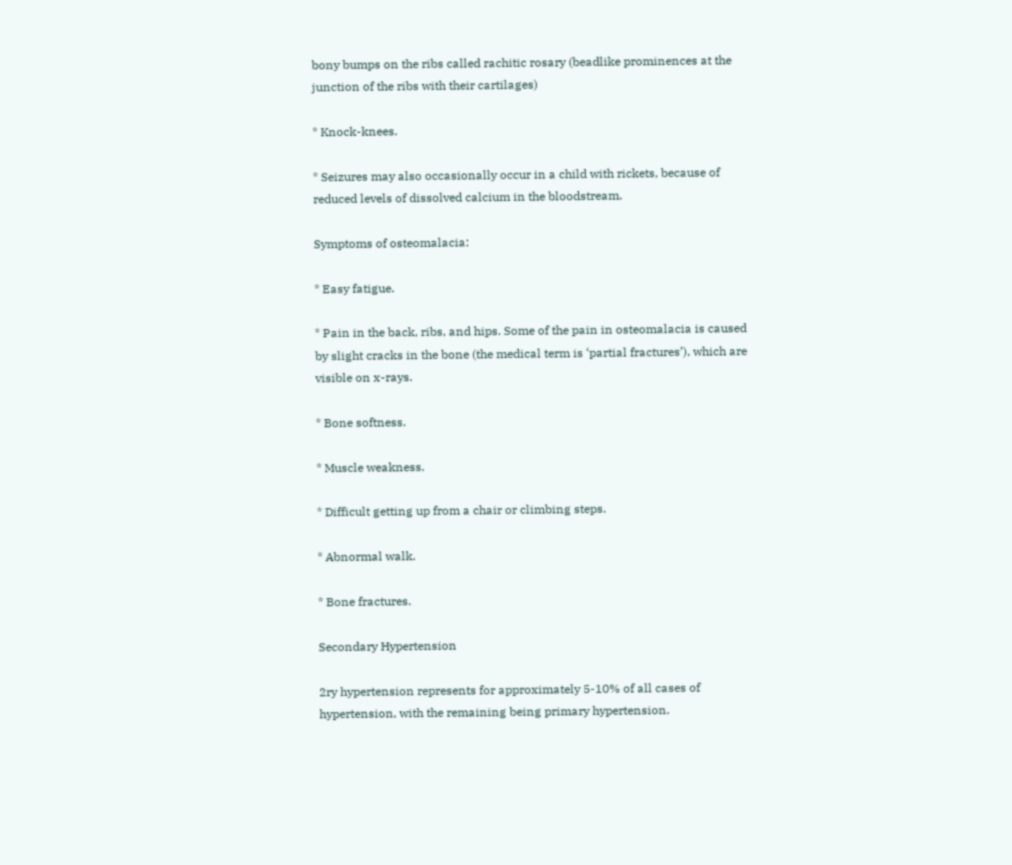bony bumps on the ribs called rachitic rosary (beadlike prominences at the junction of the ribs with their cartilages)

* Knock-knees.

* Seizures may also occasionally occur in a child with rickets, because of reduced levels of dissolved calcium in the bloodstream.

Symptoms of osteomalacia:

* Easy fatigue.

* Pain in the back, ribs, and hips. Some of the pain in osteomalacia is caused by slight cracks in the bone (the medical term is ‘partial fractures’), which are visible on x-rays.

* Bone softness.

* Muscle weakness.

* Difficult getting up from a chair or climbing steps.

* Abnormal walk.

* Bone fractures.

Secondary Hypertension

2ry hypertension represents for approximately 5-10% of all cases of hypertension, with the remaining being primary hypertension.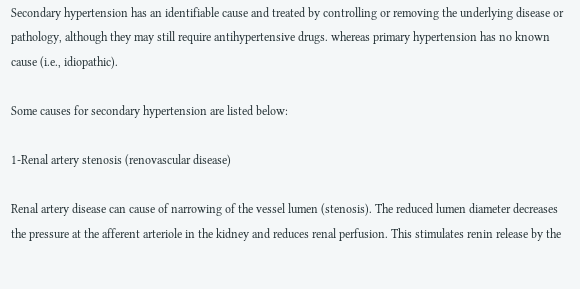Secondary hypertension has an identifiable cause and treated by controlling or removing the underlying disease or pathology, although they may still require antihypertensive drugs. whereas primary hypertension has no known cause (i.e., idiopathic).

Some causes for secondary hypertension are listed below:

1-Renal artery stenosis (renovascular disease)

Renal artery disease can cause of narrowing of the vessel lumen (stenosis). The reduced lumen diameter decreases the pressure at the afferent arteriole in the kidney and reduces renal perfusion. This stimulates renin release by the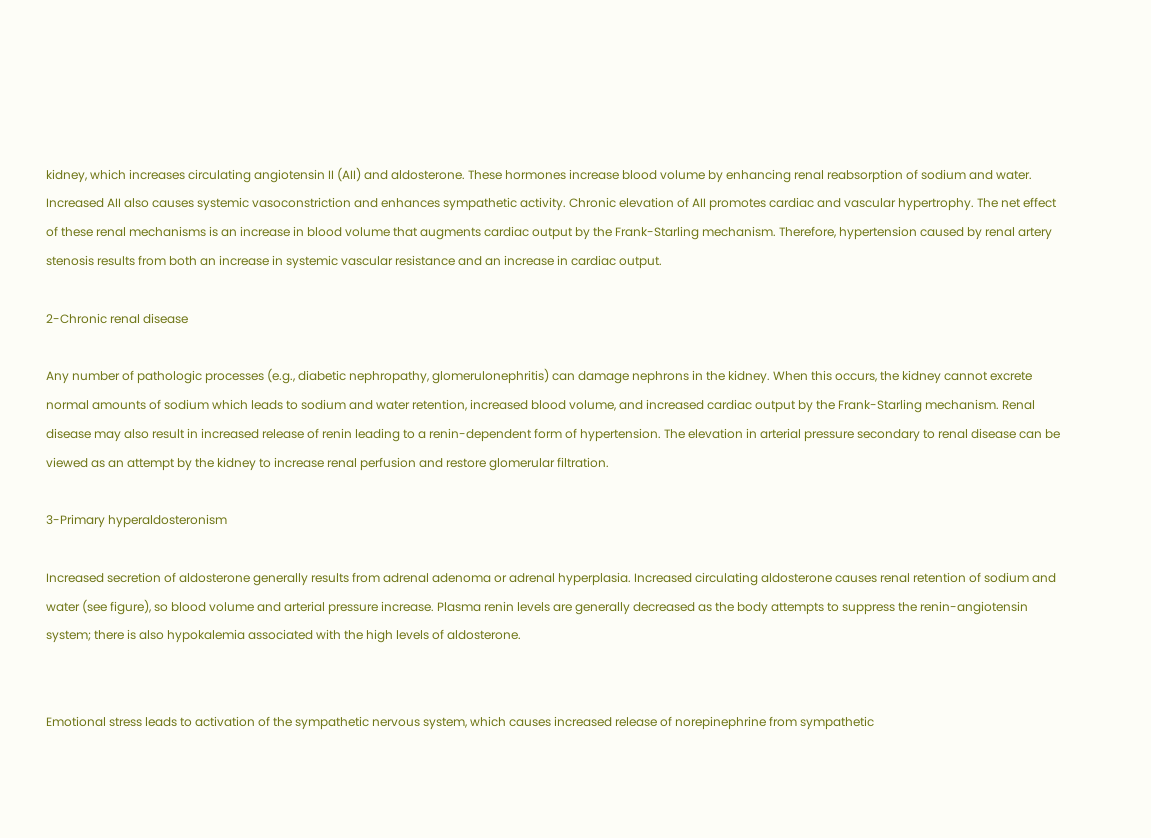kidney, which increases circulating angiotensin II (AII) and aldosterone. These hormones increase blood volume by enhancing renal reabsorption of sodium and water. Increased AII also causes systemic vasoconstriction and enhances sympathetic activity. Chronic elevation of AII promotes cardiac and vascular hypertrophy. The net effect of these renal mechanisms is an increase in blood volume that augments cardiac output by the Frank-Starling mechanism. Therefore, hypertension caused by renal artery stenosis results from both an increase in systemic vascular resistance and an increase in cardiac output.

2-Chronic renal disease

Any number of pathologic processes (e.g., diabetic nephropathy, glomerulonephritis) can damage nephrons in the kidney. When this occurs, the kidney cannot excrete normal amounts of sodium which leads to sodium and water retention, increased blood volume, and increased cardiac output by the Frank-Starling mechanism. Renal disease may also result in increased release of renin leading to a renin-dependent form of hypertension. The elevation in arterial pressure secondary to renal disease can be viewed as an attempt by the kidney to increase renal perfusion and restore glomerular filtration.

3-Primary hyperaldosteronism

Increased secretion of aldosterone generally results from adrenal adenoma or adrenal hyperplasia. Increased circulating aldosterone causes renal retention of sodium and water (see figure), so blood volume and arterial pressure increase. Plasma renin levels are generally decreased as the body attempts to suppress the renin-angiotensin system; there is also hypokalemia associated with the high levels of aldosterone.


Emotional stress leads to activation of the sympathetic nervous system, which causes increased release of norepinephrine from sympathetic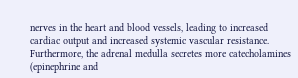nerves in the heart and blood vessels, leading to increased cardiac output and increased systemic vascular resistance. Furthermore, the adrenal medulla secretes more catecholamines (epinephrine and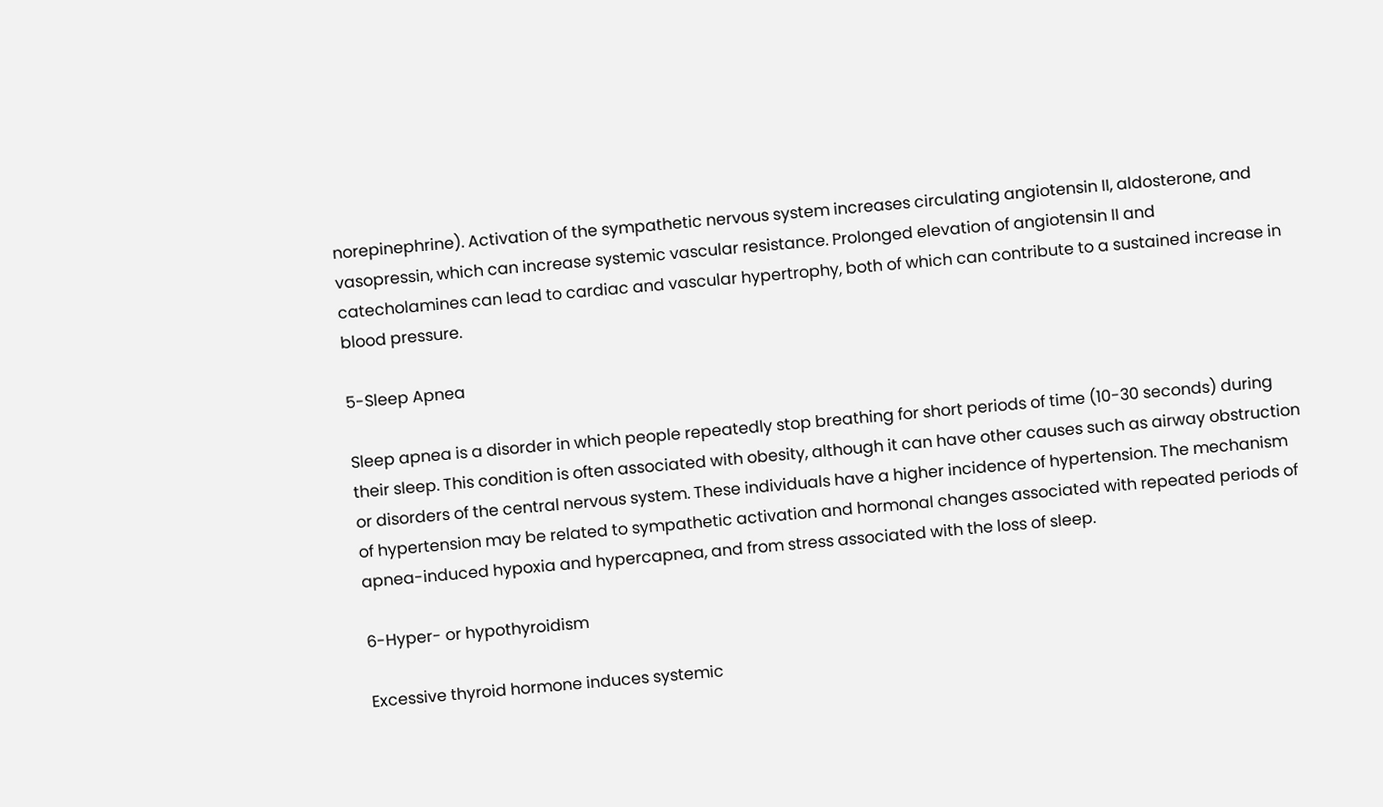norepinephrine). Activation of the sympathetic nervous system increases circulating angiotensin II, aldosterone, and vasopressin, which can increase systemic vascular resistance. Prolonged elevation of angiotensin II and catecholamines can lead to cardiac and vascular hypertrophy, both of which can contribute to a sustained increase in blood pressure.

5-Sleep Apnea

Sleep apnea is a disorder in which people repeatedly stop breathing for short periods of time (10-30 seconds) during their sleep. This condition is often associated with obesity, although it can have other causes such as airway obstruction or disorders of the central nervous system. These individuals have a higher incidence of hypertension. The mechanism of hypertension may be related to sympathetic activation and hormonal changes associated with repeated periods of apnea-induced hypoxia and hypercapnea, and from stress associated with the loss of sleep.

6-Hyper- or hypothyroidism

Excessive thyroid hormone induces systemic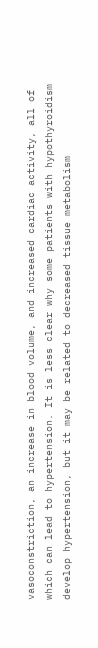vasoconstriction, an increase in blood volume, and increased cardiac activity, all of which can lead to hypertension. It is less clear why some patients with hypothyroidism develop hypertension, but it may be related to decreased tissue metabolism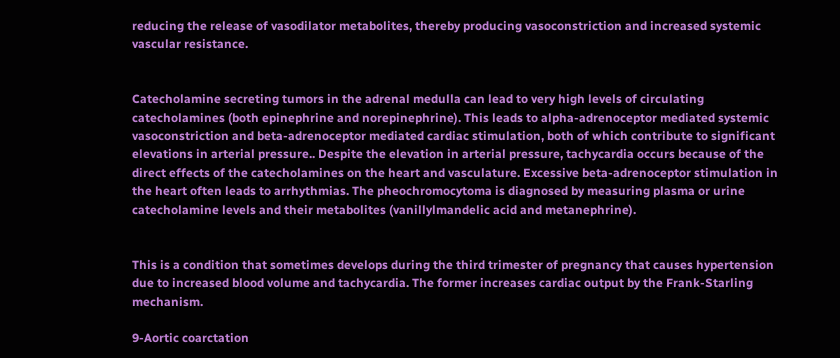reducing the release of vasodilator metabolites, thereby producing vasoconstriction and increased systemic vascular resistance.


Catecholamine secreting tumors in the adrenal medulla can lead to very high levels of circulating catecholamines (both epinephrine and norepinephrine). This leads to alpha-adrenoceptor mediated systemic vasoconstriction and beta-adrenoceptor mediated cardiac stimulation, both of which contribute to significant elevations in arterial pressure.. Despite the elevation in arterial pressure, tachycardia occurs because of the direct effects of the catecholamines on the heart and vasculature. Excessive beta-adrenoceptor stimulation in the heart often leads to arrhythmias. The pheochromocytoma is diagnosed by measuring plasma or urine catecholamine levels and their metabolites (vanillylmandelic acid and metanephrine).


This is a condition that sometimes develops during the third trimester of pregnancy that causes hypertension due to increased blood volume and tachycardia. The former increases cardiac output by the Frank-Starling mechanism.

9-Aortic coarctation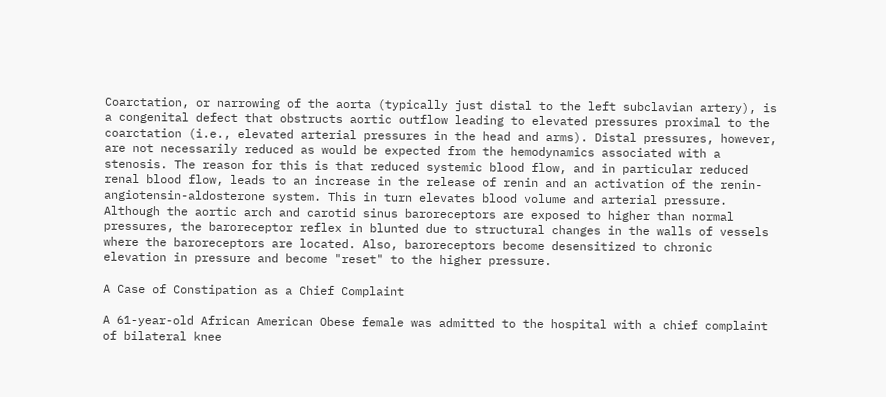Coarctation, or narrowing of the aorta (typically just distal to the left subclavian artery), is a congenital defect that obstructs aortic outflow leading to elevated pressures proximal to the coarctation (i.e., elevated arterial pressures in the head and arms). Distal pressures, however, are not necessarily reduced as would be expected from the hemodynamics associated with a stenosis. The reason for this is that reduced systemic blood flow, and in particular reduced renal blood flow, leads to an increase in the release of renin and an activation of the renin-angiotensin-aldosterone system. This in turn elevates blood volume and arterial pressure. Although the aortic arch and carotid sinus baroreceptors are exposed to higher than normal pressures, the baroreceptor reflex in blunted due to structural changes in the walls of vessels where the baroreceptors are located. Also, baroreceptors become desensitized to chronic elevation in pressure and become "reset" to the higher pressure.

A Case of Constipation as a Chief Complaint

A 61-year-old African American Obese female was admitted to the hospital with a chief complaint of bilateral knee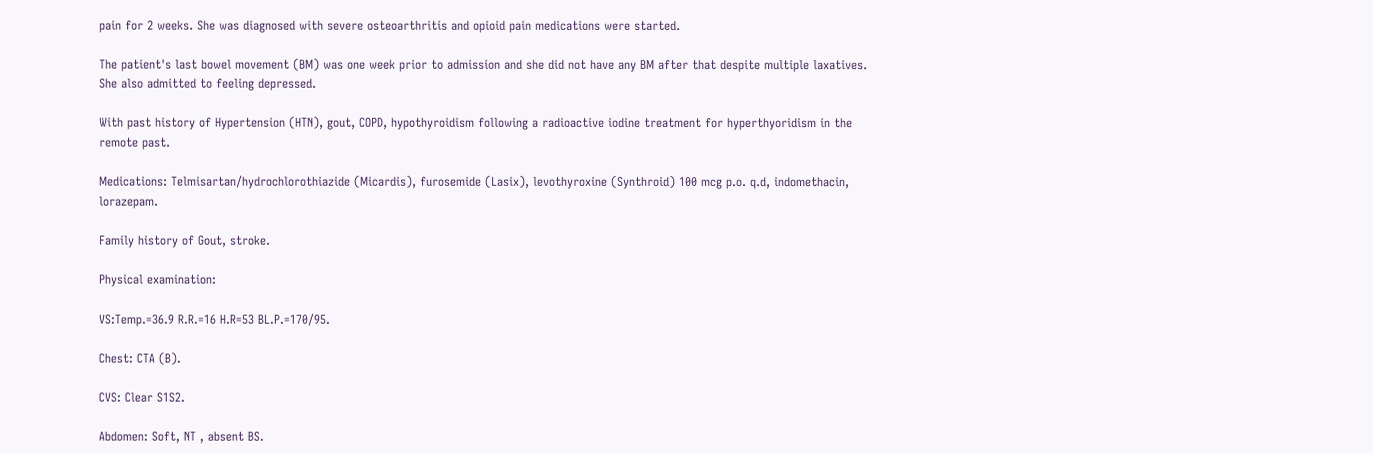pain for 2 weeks. She was diagnosed with severe osteoarthritis and opioid pain medications were started.

The patient's last bowel movement (BM) was one week prior to admission and she did not have any BM after that despite multiple laxatives. She also admitted to feeling depressed.

With past history of Hypertension (HTN), gout, COPD, hypothyroidism following a radioactive iodine treatment for hyperthyoridism in the remote past.

Medications: Telmisartan/hydrochlorothiazide (Micardis), furosemide (Lasix), levothyroxine (Synthroid) 100 mcg p.o. q.d, indomethacin, lorazepam.

Family history of Gout, stroke.

Physical examination:

VS:Temp.=36.9 R.R.=16 H.R=53 BL.P.=170/95.

Chest: CTA (B).

CVS: Clear S1S2.

Abdomen: Soft, NT , absent BS.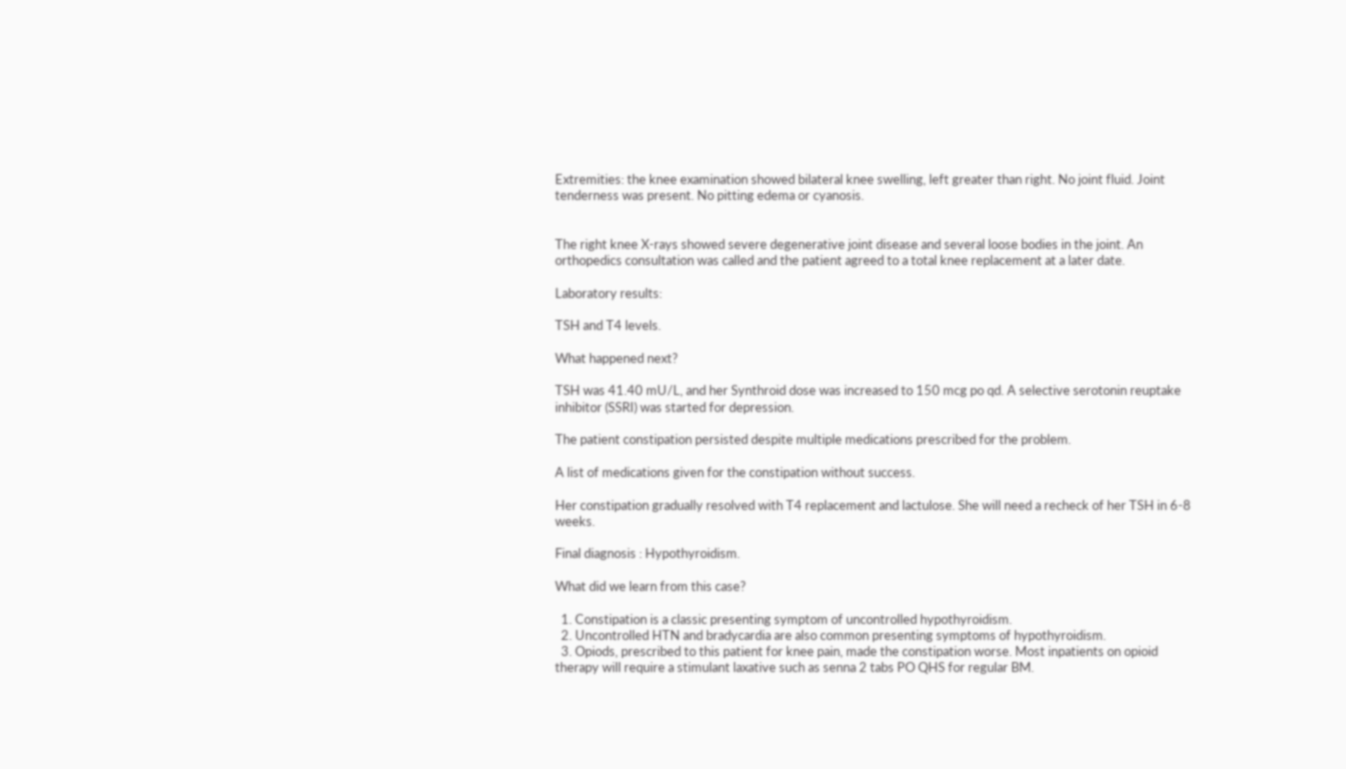Extremities: the knee examination showed bilateral knee swelling, left greater than right. No joint fluid. Joint tenderness was present. No pitting edema or cyanosis.


The right knee X-rays showed severe degenerative joint disease and several loose bodies in the joint. An orthopedics consultation was called and the patient agreed to a total knee replacement at a later date.

Laboratory results:

TSH and T4 levels.

What happened next?

TSH was 41.40 mU/L, and her Synthroid dose was increased to 150 mcg po qd. A selective serotonin reuptake inhibitor (SSRI) was started for depression.

The patient constipation persisted despite multiple medications prescribed for the problem.

A list of medications given for the constipation without success.

Her constipation gradually resolved with T4 replacement and lactulose. She will need a recheck of her TSH in 6-8 weeks.

Final diagnosis : Hypothyroidism.

What did we learn from this case?

  1. Constipation is a classic presenting symptom of uncontrolled hypothyroidism.
  2. Uncontrolled HTN and bradycardia are also common presenting symptoms of hypothyroidism.
  3. Opiods, prescribed to this patient for knee pain, made the constipation worse. Most inpatients on opioid therapy will require a stimulant laxative such as senna 2 tabs PO QHS for regular BM.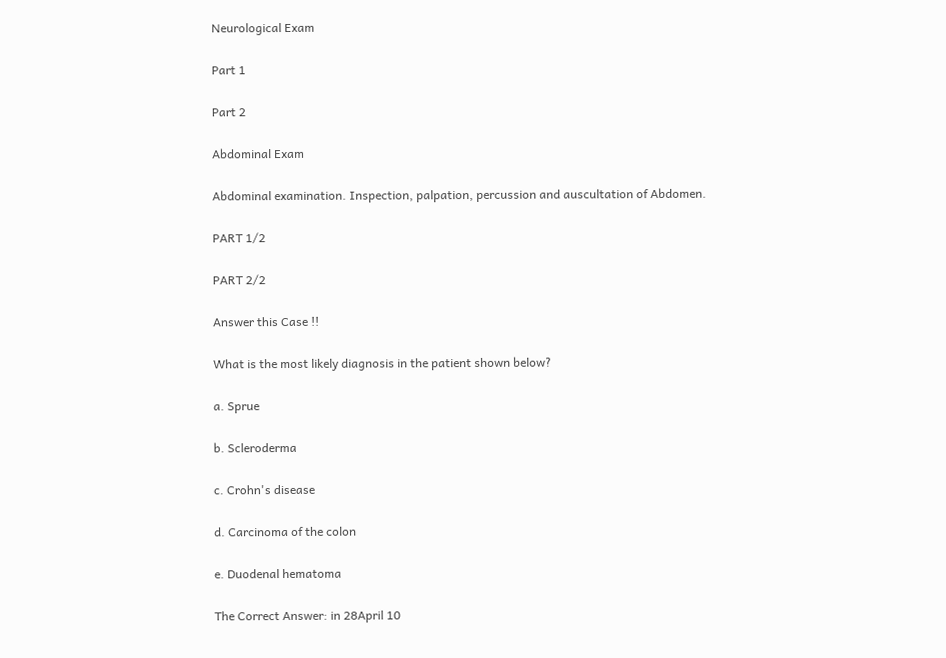Neurological Exam

Part 1

Part 2

Abdominal Exam

Abdominal examination. Inspection, palpation, percussion and auscultation of Abdomen.

PART 1/2

PART 2/2

Answer this Case !!

What is the most likely diagnosis in the patient shown below?

a. Sprue

b. Scleroderma

c. Crohn's disease

d. Carcinoma of the colon

e. Duodenal hematoma

The Correct Answer: in 28April 10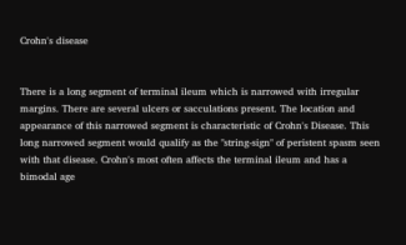Crohn's disease


There is a long segment of terminal ileum which is narrowed with irregular margins. There are several ulcers or sacculations present. The location and appearance of this narrowed segment is characteristic of Crohn's Disease. This long narrowed segment would qualify as the "string-sign" of peristent spasm seen with that disease. Crohn's most often affects the terminal ileum and has a bimodal age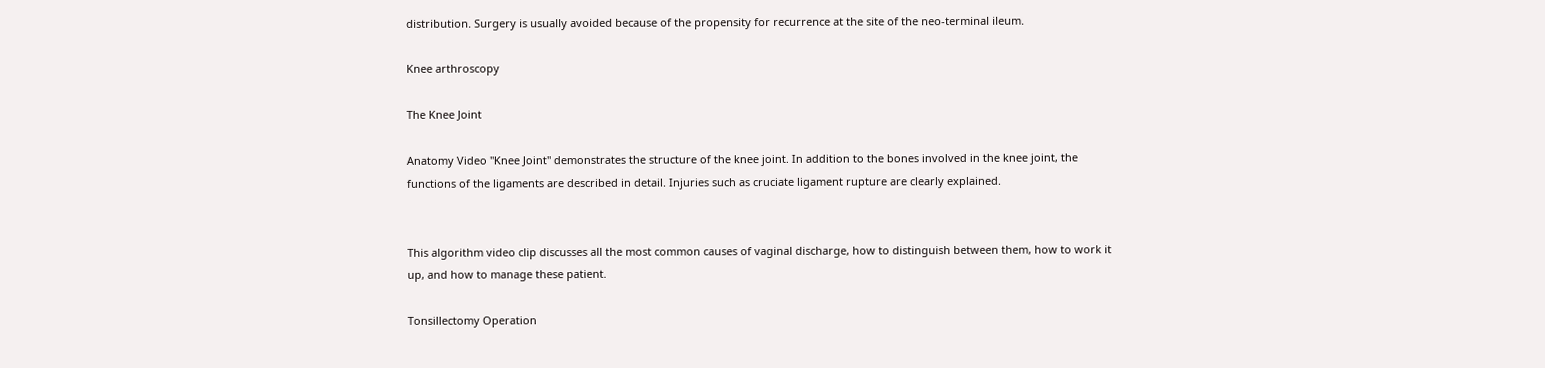distribution. Surgery is usually avoided because of the propensity for recurrence at the site of the neo-terminal ileum.

Knee arthroscopy

The Knee Joint

Anatomy Video "Knee Joint" demonstrates the structure of the knee joint. In addition to the bones involved in the knee joint, the functions of the ligaments are described in detail. Injuries such as cruciate ligament rupture are clearly explained.


This algorithm video clip discusses all the most common causes of vaginal discharge, how to distinguish between them, how to work it up, and how to manage these patient.

Tonsillectomy Operation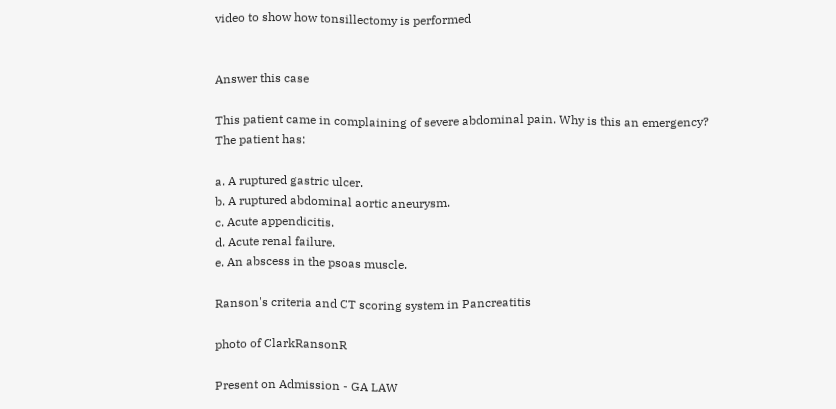video to show how tonsillectomy is performed


Answer this case

This patient came in complaining of severe abdominal pain. Why is this an emergency? The patient has:

a. A ruptured gastric ulcer.
b. A ruptured abdominal aortic aneurysm.
c. Acute appendicitis.
d. Acute renal failure.
e. An abscess in the psoas muscle.

Ranson's criteria and CT scoring system in Pancreatitis

photo of ClarkRansonR

Present on Admission - GA LAW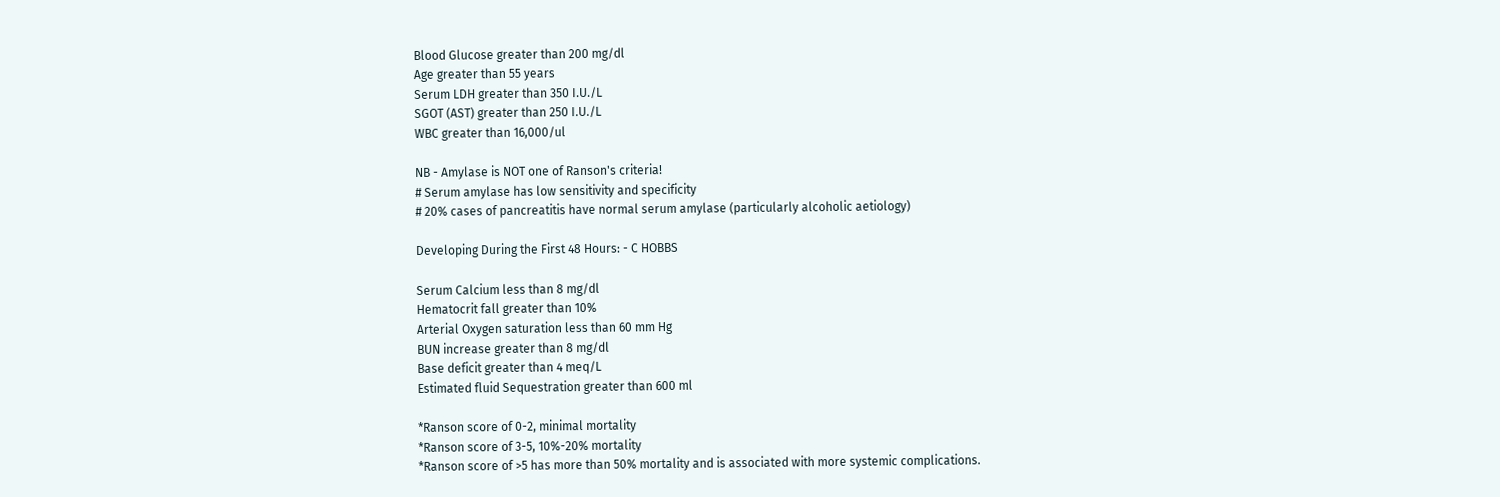Blood Glucose greater than 200 mg/dl
Age greater than 55 years
Serum LDH greater than 350 I.U./L
SGOT (AST) greater than 250 I.U./L
WBC greater than 16,000/ul

NB - Amylase is NOT one of Ranson's criteria!
# Serum amylase has low sensitivity and specificity
# 20% cases of pancreatitis have normal serum amylase (particularly alcoholic aetiology)

Developing During the First 48 Hours: - C HOBBS

Serum Calcium less than 8 mg/dl
Hematocrit fall greater than 10%
Arterial Oxygen saturation less than 60 mm Hg
BUN increase greater than 8 mg/dl
Base deficit greater than 4 meq/L
Estimated fluid Sequestration greater than 600 ml

*Ranson score of 0-2, minimal mortality
*Ranson score of 3-5, 10%-20% mortality
*Ranson score of >5 has more than 50% mortality and is associated with more systemic complications.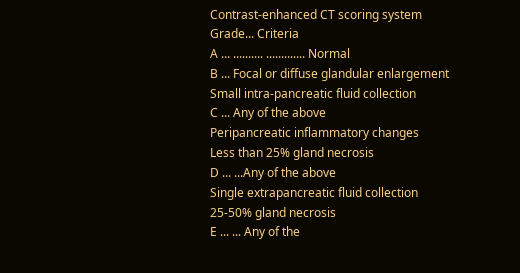Contrast-enhanced CT scoring system
Grade... Criteria
A ... .......... ............. Normal
B ... Focal or diffuse glandular enlargement
Small intra-pancreatic fluid collection
C ... Any of the above
Peripancreatic inflammatory changes
Less than 25% gland necrosis
D ... ...Any of the above
Single extrapancreatic fluid collection
25-50% gland necrosis
E ... ... Any of the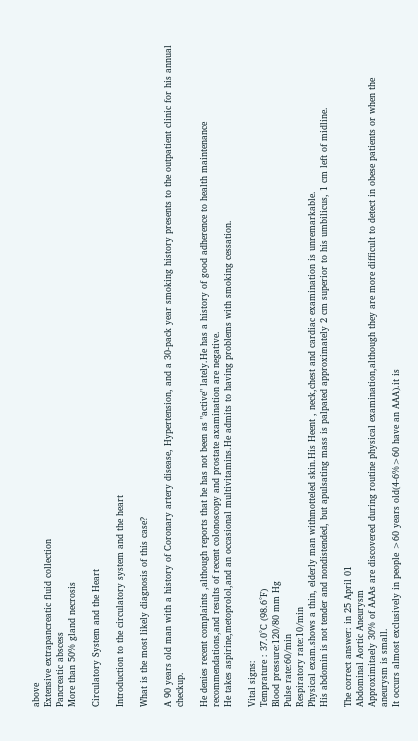above
Extensive extrapancreatic fluid collection
Pancreatic abscess
More than 50% gland necrosis

Circulatory System and the Heart

Introduction to the circulatory system and the heart

What is the most likely diagnosis of this case?

A 90 years old man with a history of Coronary artery disease, Hypertension, and a 30-pack year smoking history presents to the outpatient clinic for his annual checkup.

He denies recent complaints ,although reports that he has not been as "active" lately.He has a history of good adherence to health maintenance recommendations,and results of recent colonoscopy and prostate axamination are negative.
He takes aspirine,metoprolol,and an occasional multivitamins.He admits to having problems with smoking cessation.

Vital signs:
Temprature : 37.0°C (98.6°F)
Blood pressure:120/80 mm Hg
Pulse rate:60/min
Respiratory rate:10/min
Physical exam.shows a thin, elderly man withmotteled skin.His Heent , neck,chest and cardiac examination is unremarkable.
His abdomin is not tender and nondistended, but apulsating mass is palpated approximately 2 cm superior to his umbilicus, 1 cm left of midline.

The correct answer: in 25 April 01
Abdominal Aortic Aneurysm
Approximitaely 30% of AAAs are discovered during routine physical examination,although they are more difficult to detect in obese patients or when the aneurysm is small.
It occurs almost exclusively in people >60 years old(4-6%>60 have an AAA).it is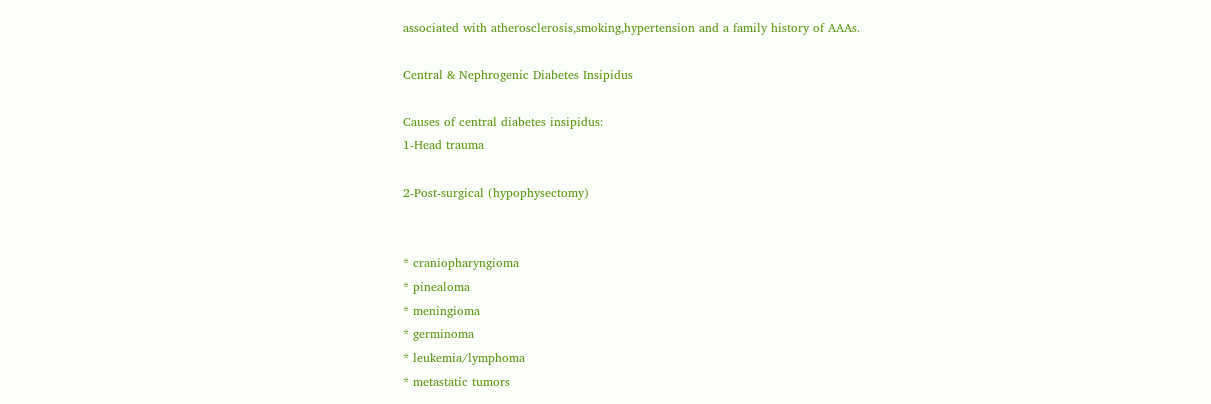associated with atherosclerosis,smoking,hypertension and a family history of AAAs.

Central & Nephrogenic Diabetes Insipidus

Causes of central diabetes insipidus:
1-Head trauma

2-Post-surgical (hypophysectomy)


* craniopharyngioma
* pinealoma
* meningioma
* germinoma
* leukemia/lymphoma
* metastatic tumors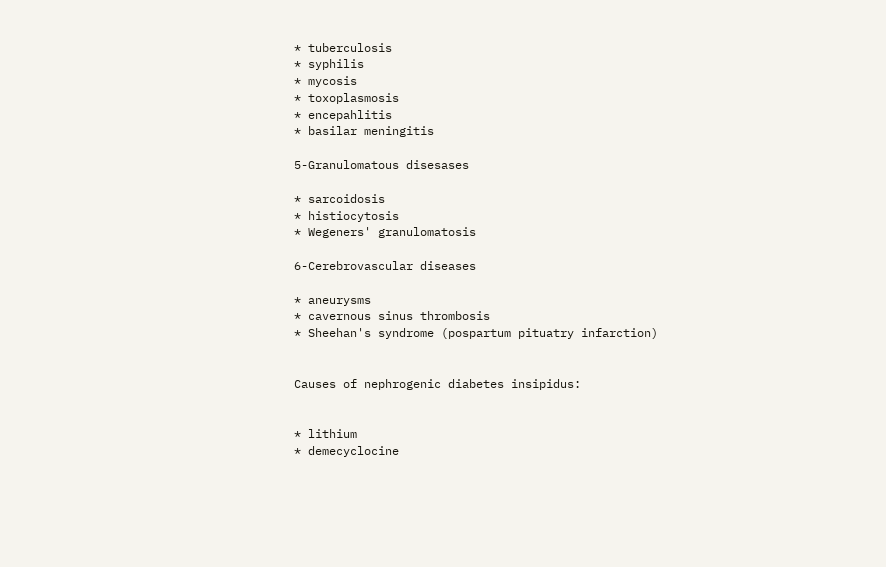* tuberculosis
* syphilis
* mycosis
* toxoplasmosis
* encepahlitis
* basilar meningitis

5-Granulomatous disesases

* sarcoidosis
* histiocytosis
* Wegeners' granulomatosis

6-Cerebrovascular diseases

* aneurysms
* cavernous sinus thrombosis
* Sheehan's syndrome (pospartum pituatry infarction)


Causes of nephrogenic diabetes insipidus:


* lithium
* demecyclocine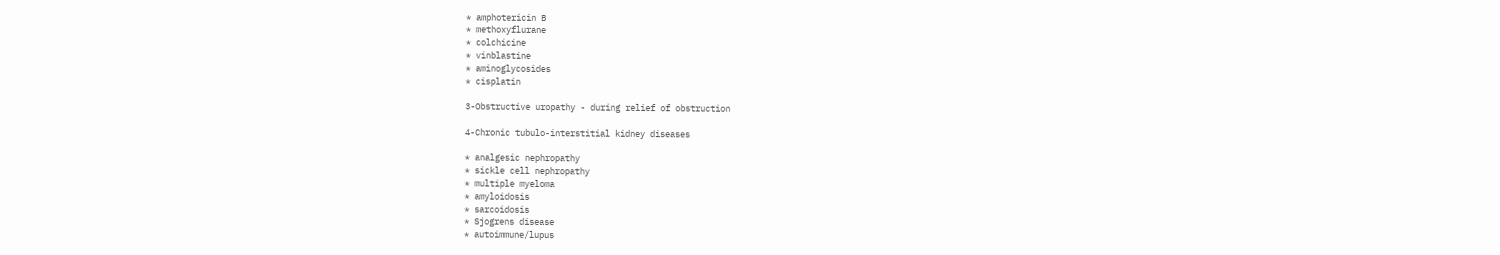* amphotericin B
* methoxyflurane
* colchicine
* vinblastine
* aminoglycosides
* cisplatin

3-Obstructive uropathy - during relief of obstruction

4-Chronic tubulo-interstitial kidney diseases

* analgesic nephropathy
* sickle cell nephropathy
* multiple myeloma
* amyloidosis
* sarcoidosis
* Sjogrens disease
* autoimmune/lupus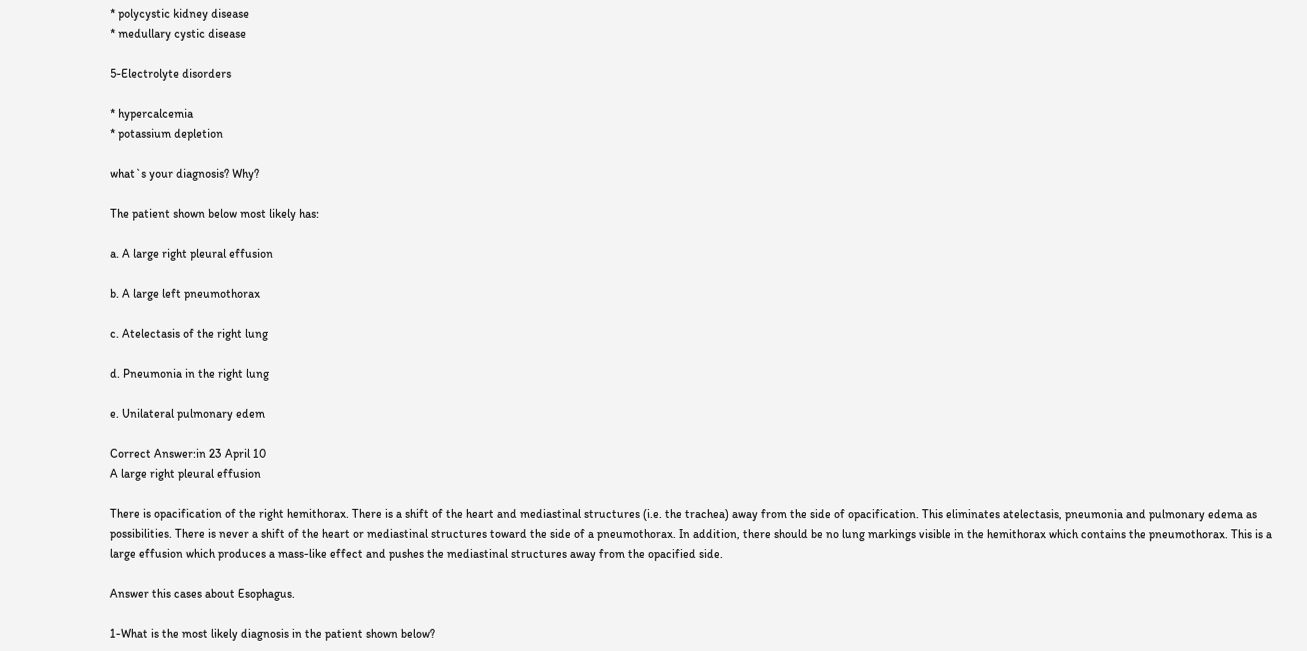* polycystic kidney disease
* medullary cystic disease

5-Electrolyte disorders

* hypercalcemia
* potassium depletion

what`s your diagnosis? Why?

The patient shown below most likely has:

a. A large right pleural effusion

b. A large left pneumothorax

c. Atelectasis of the right lung

d. Pneumonia in the right lung

e. Unilateral pulmonary edem

Correct Answer:in 23 April 10
A large right pleural effusion

There is opacification of the right hemithorax. There is a shift of the heart and mediastinal structures (i.e. the trachea) away from the side of opacification. This eliminates atelectasis, pneumonia and pulmonary edema as possibilities. There is never a shift of the heart or mediastinal structures toward the side of a pneumothorax. In addition, there should be no lung markings visible in the hemithorax which contains the pneumothorax. This is a large effusion which produces a mass-like effect and pushes the mediastinal structures away from the opacified side.

Answer this cases about Esophagus.

1-What is the most likely diagnosis in the patient shown below?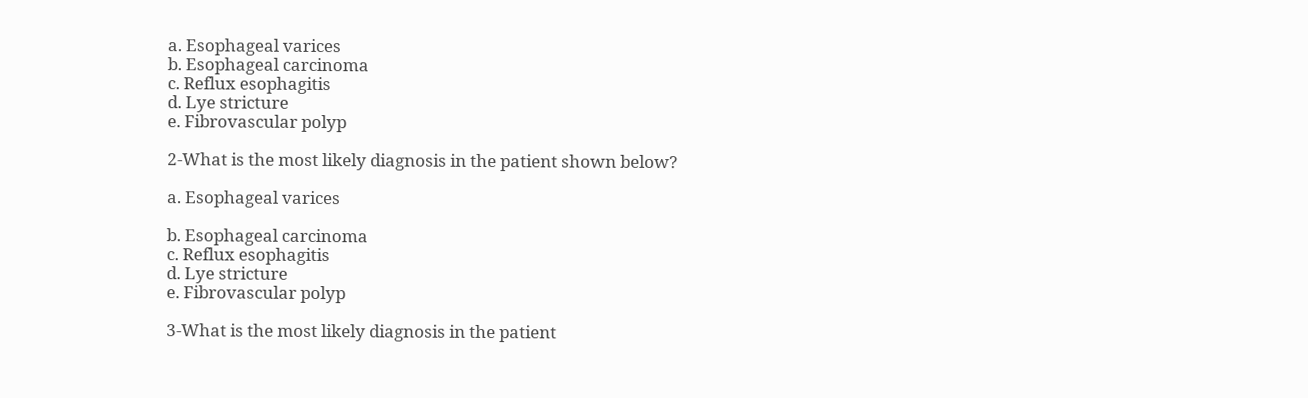a. Esophageal varices
b. Esophageal carcinoma
c. Reflux esophagitis
d. Lye stricture
e. Fibrovascular polyp

2-What is the most likely diagnosis in the patient shown below?

a. Esophageal varices

b. Esophageal carcinoma
c. Reflux esophagitis
d. Lye stricture
e. Fibrovascular polyp

3-What is the most likely diagnosis in the patient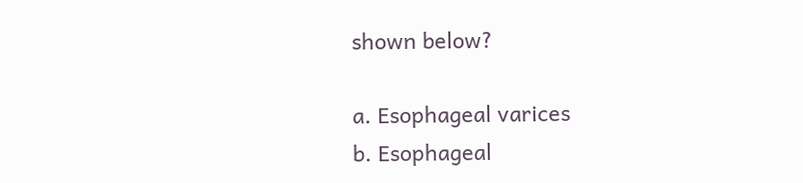shown below?

a. Esophageal varices
b. Esophageal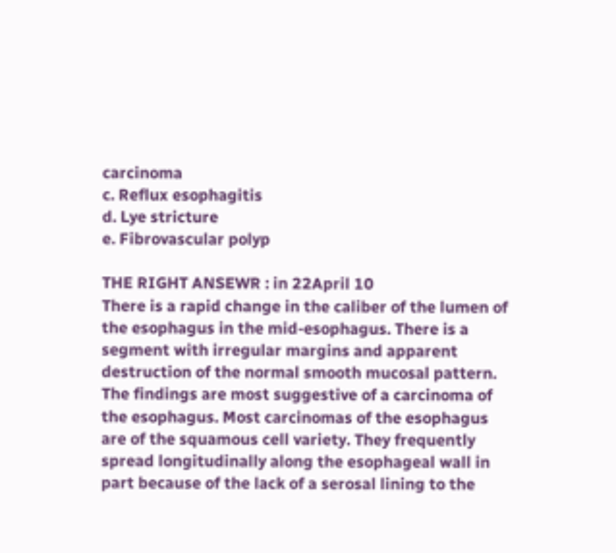carcinoma
c. Reflux esophagitis
d. Lye stricture
e. Fibrovascular polyp

THE RIGHT ANSEWR : in 22April 10
There is a rapid change in the caliber of the lumen of the esophagus in the mid-esophagus. There is a segment with irregular margins and apparent destruction of the normal smooth mucosal pattern. The findings are most suggestive of a carcinoma of the esophagus. Most carcinomas of the esophagus are of the squamous cell variety. They frequently spread longitudinally along the esophageal wall in part because of the lack of a serosal lining to the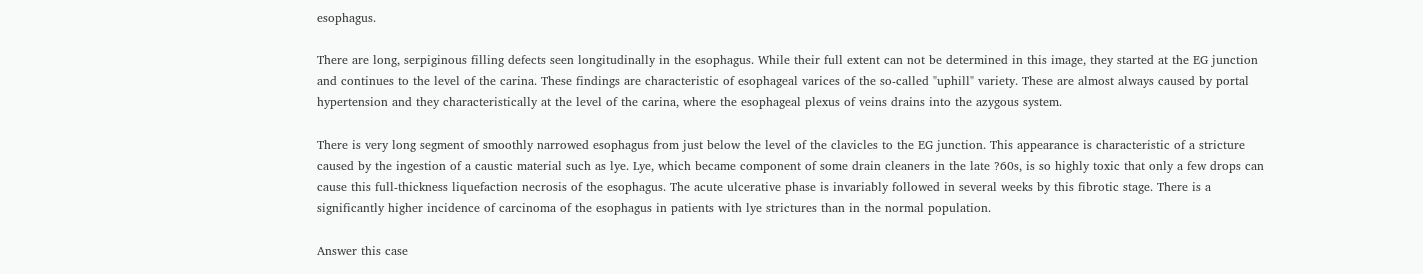esophagus.

There are long, serpiginous filling defects seen longitudinally in the esophagus. While their full extent can not be determined in this image, they started at the EG junction and continues to the level of the carina. These findings are characteristic of esophageal varices of the so-called "uphill" variety. These are almost always caused by portal hypertension and they characteristically at the level of the carina, where the esophageal plexus of veins drains into the azygous system.

There is very long segment of smoothly narrowed esophagus from just below the level of the clavicles to the EG junction. This appearance is characteristic of a stricture caused by the ingestion of a caustic material such as lye. Lye, which became component of some drain cleaners in the late ?60s, is so highly toxic that only a few drops can cause this full-thickness liquefaction necrosis of the esophagus. The acute ulcerative phase is invariably followed in several weeks by this fibrotic stage. There is a significantly higher incidence of carcinoma of the esophagus in patients with lye strictures than in the normal population.

Answer this case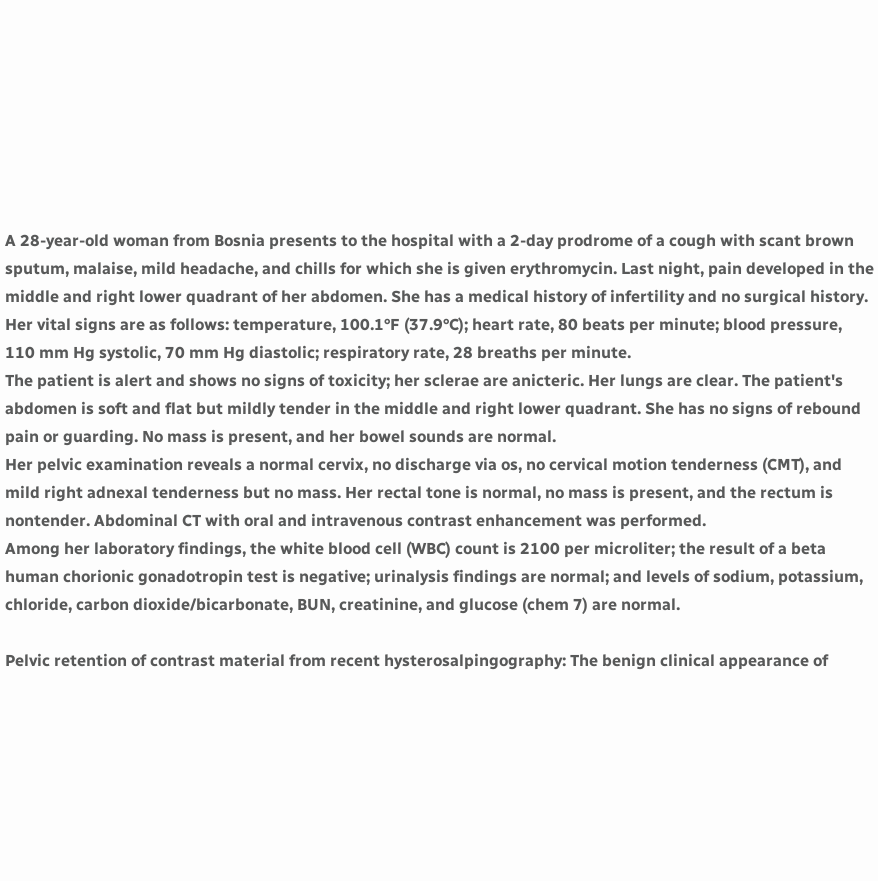A 28-year-old woman from Bosnia presents to the hospital with a 2-day prodrome of a cough with scant brown sputum, malaise, mild headache, and chills for which she is given erythromycin. Last night, pain developed in the middle and right lower quadrant of her abdomen. She has a medical history of infertility and no surgical history.
Her vital signs are as follows: temperature, 100.1°F (37.9°C); heart rate, 80 beats per minute; blood pressure, 110 mm Hg systolic, 70 mm Hg diastolic; respiratory rate, 28 breaths per minute.
The patient is alert and shows no signs of toxicity; her sclerae are anicteric. Her lungs are clear. The patient's abdomen is soft and flat but mildly tender in the middle and right lower quadrant. She has no signs of rebound pain or guarding. No mass is present, and her bowel sounds are normal.
Her pelvic examination reveals a normal cervix, no discharge via os, no cervical motion tenderness (CMT), and mild right adnexal tenderness but no mass. Her rectal tone is normal, no mass is present, and the rectum is nontender. Abdominal CT with oral and intravenous contrast enhancement was performed.
Among her laboratory findings, the white blood cell (WBC) count is 2100 per microliter; the result of a beta human chorionic gonadotropin test is negative; urinalysis findings are normal; and levels of sodium, potassium, chloride, carbon dioxide/bicarbonate, BUN, creatinine, and glucose (chem 7) are normal.

Pelvic retention of contrast material from recent hysterosalpingography: The benign clinical appearance of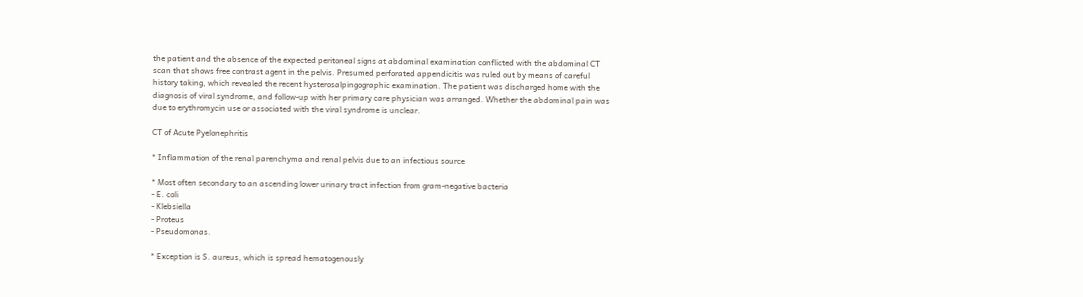the patient and the absence of the expected peritoneal signs at abdominal examination conflicted with the abdominal CT scan that shows free contrast agent in the pelvis. Presumed perforated appendicitis was ruled out by means of careful history taking, which revealed the recent hysterosalpingographic examination. The patient was discharged home with the diagnosis of viral syndrome, and follow-up with her primary care physician was arranged. Whether the abdominal pain was due to erythromycin use or associated with the viral syndrome is unclear.

CT of Acute Pyelonephritis

* Inflammation of the renal parenchyma and renal pelvis due to an infectious source

* Most often secondary to an ascending lower urinary tract infection from gram-negative bacteria
- E. coli
- Klebsiella
- Proteus
- Pseudomonas.

* Exception is S. aureus, which is spread hematogenously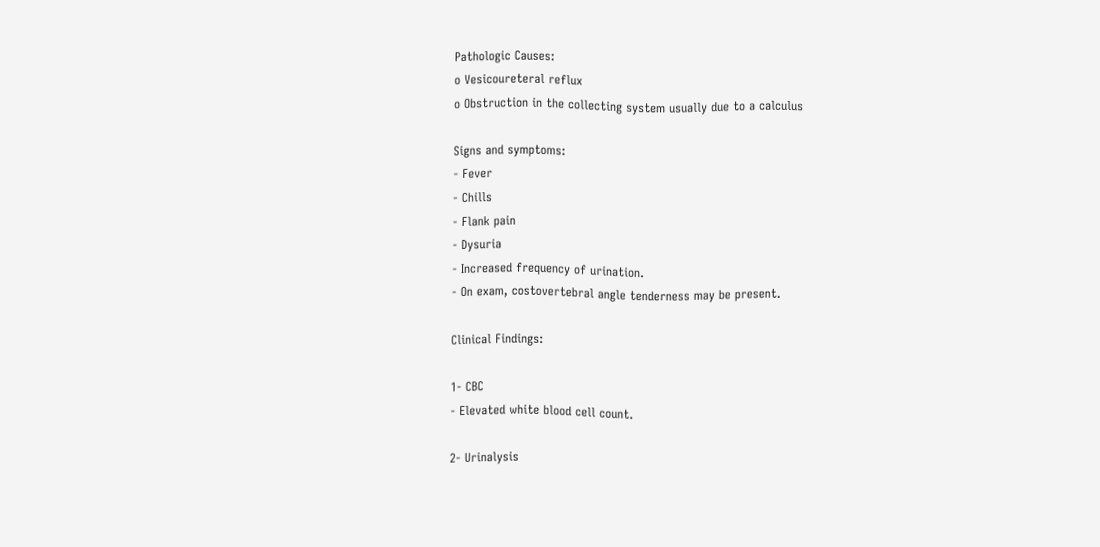Pathologic Causes:
o Vesicoureteral reflux
o Obstruction in the collecting system usually due to a calculus

Signs and symptoms:
- Fever
- Chills
- Flank pain
- Dysuria
- Increased frequency of urination.
- On exam, costovertebral angle tenderness may be present.

Clinical Findings:

1- CBC
- Elevated white blood cell count.

2- Urinalysis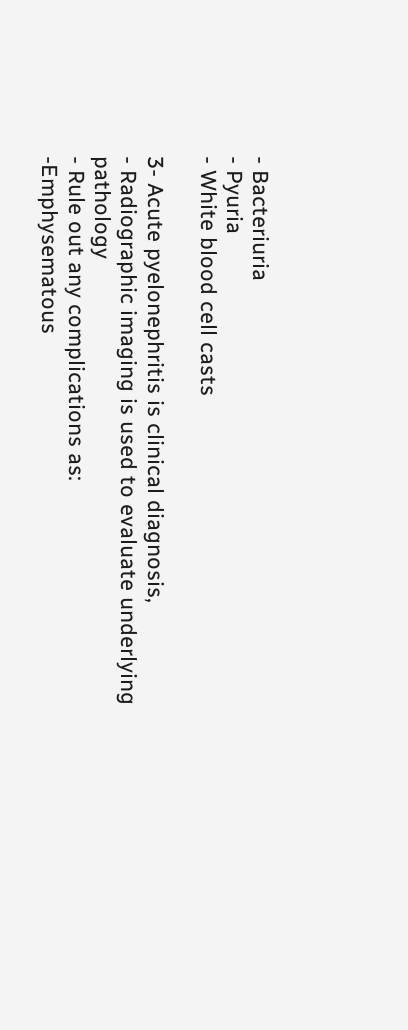- Bacteriuria
- Pyuria
- White blood cell casts

3- Acute pyelonephritis is clinical diagnosis,
- Radiographic imaging is used to evaluate underlying pathology
- Rule out any complications as:
-Emphysematous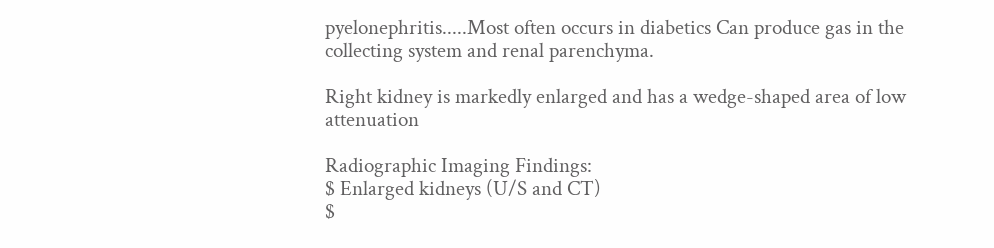pyelonephritis.....Most often occurs in diabetics Can produce gas in the collecting system and renal parenchyma.

Right kidney is markedly enlarged and has a wedge-shaped area of low attenuation

Radiographic Imaging Findings:
$ Enlarged kidneys (U/S and CT)
$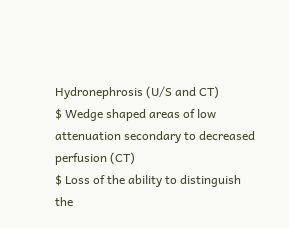Hydronephrosis (U/S and CT)
$ Wedge shaped areas of low attenuation secondary to decreased perfusion (CT)
$ Loss of the ability to distinguish the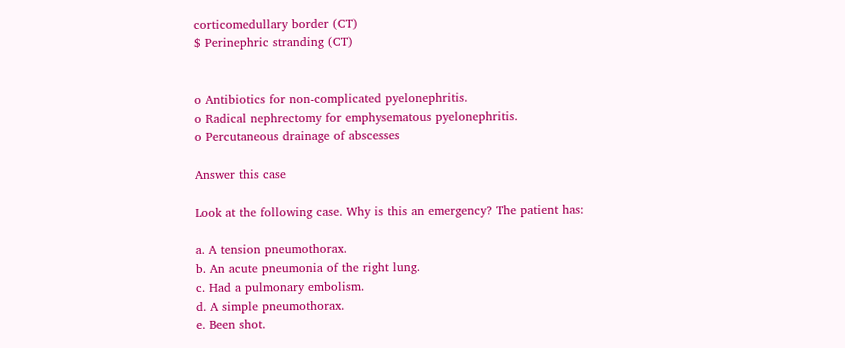corticomedullary border (CT)
$ Perinephric stranding (CT)


o Antibiotics for non-complicated pyelonephritis.
o Radical nephrectomy for emphysematous pyelonephritis.
o Percutaneous drainage of abscesses

Answer this case

Look at the following case. Why is this an emergency? The patient has:

a. A tension pneumothorax.
b. An acute pneumonia of the right lung.
c. Had a pulmonary embolism.
d. A simple pneumothorax.
e. Been shot.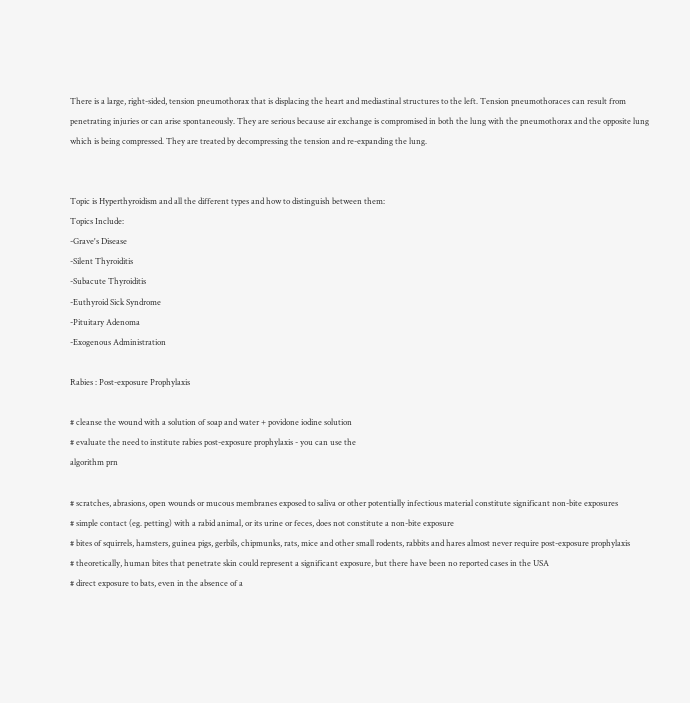There is a large, right-sided, tension pneumothorax that is displacing the heart and mediastinal structures to the left. Tension pneumothoraces can result from penetrating injuries or can arise spontaneously. They are serious because air exchange is compromised in both the lung with the pneumothorax and the opposite lung which is being compressed. They are treated by decompressing the tension and re-expanding the lung.


Topic is Hyperthyroidism and all the different types and how to distinguish between them:
Topics Include:
-Grave's Disease
-Silent Thyroiditis
-Subacute Thyroiditis
-Euthyroid Sick Syndrome
-Pituitary Adenoma
-Exogenous Administration

Rabies : Post-exposure Prophylaxis

# cleanse the wound with a solution of soap and water + povidone iodine solution
# evaluate the need to institute rabies post-exposure prophylaxis - you can use the
algorithm prn

# scratches, abrasions, open wounds or mucous membranes exposed to saliva or other potentially infectious material constitute significant non-bite exposures
# simple contact (eg. petting) with a rabid animal, or its urine or feces, does not constitute a non-bite exposure
# bites of squirrels, hamsters, guinea pigs, gerbils, chipmunks, rats, mice and other small rodents, rabbits and hares almost never require post-exposure prophylaxis
# theoretically, human bites that penetrate skin could represent a significant exposure, but there have been no reported cases in the USA
# direct exposure to bats, even in the absence of a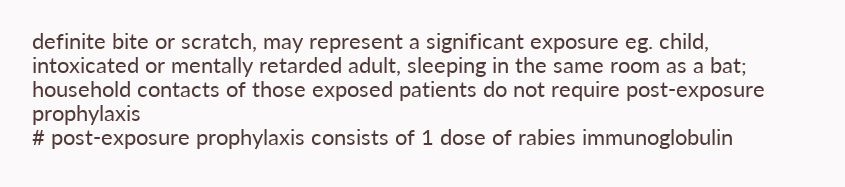definite bite or scratch, may represent a significant exposure eg. child, intoxicated or mentally retarded adult, sleeping in the same room as a bat; household contacts of those exposed patients do not require post-exposure prophylaxis
# post-exposure prophylaxis consists of 1 dose of rabies immunoglobulin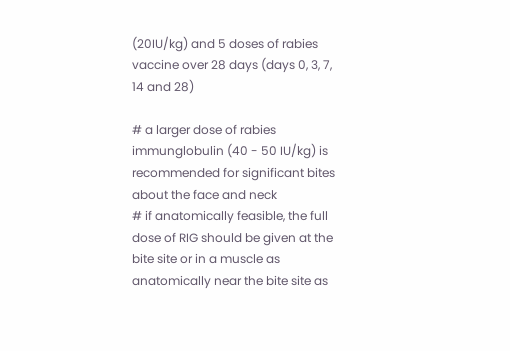(20IU/kg) and 5 doses of rabies vaccine over 28 days (days 0, 3, 7, 14 and 28)

# a larger dose of rabies immunglobulin (40 - 50 IU/kg) is recommended for significant bites about the face and neck
# if anatomically feasible, the full dose of RIG should be given at the bite site or in a muscle as anatomically near the bite site as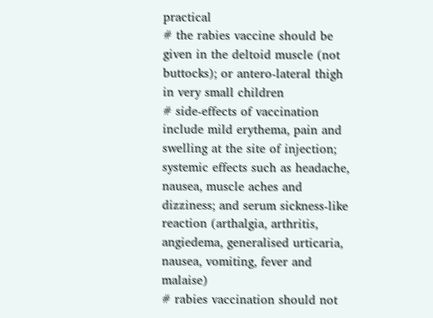practical
# the rabies vaccine should be given in the deltoid muscle (not buttocks); or antero-lateral thigh in very small children
# side-effects of vaccination include mild erythema, pain and swelling at the site of injection; systemic effects such as headache, nausea, muscle aches and dizziness; and serum sickness-like reaction (arthalgia, arthritis, angiedema, generalised urticaria, nausea, vomiting, fever and malaise)
# rabies vaccination should not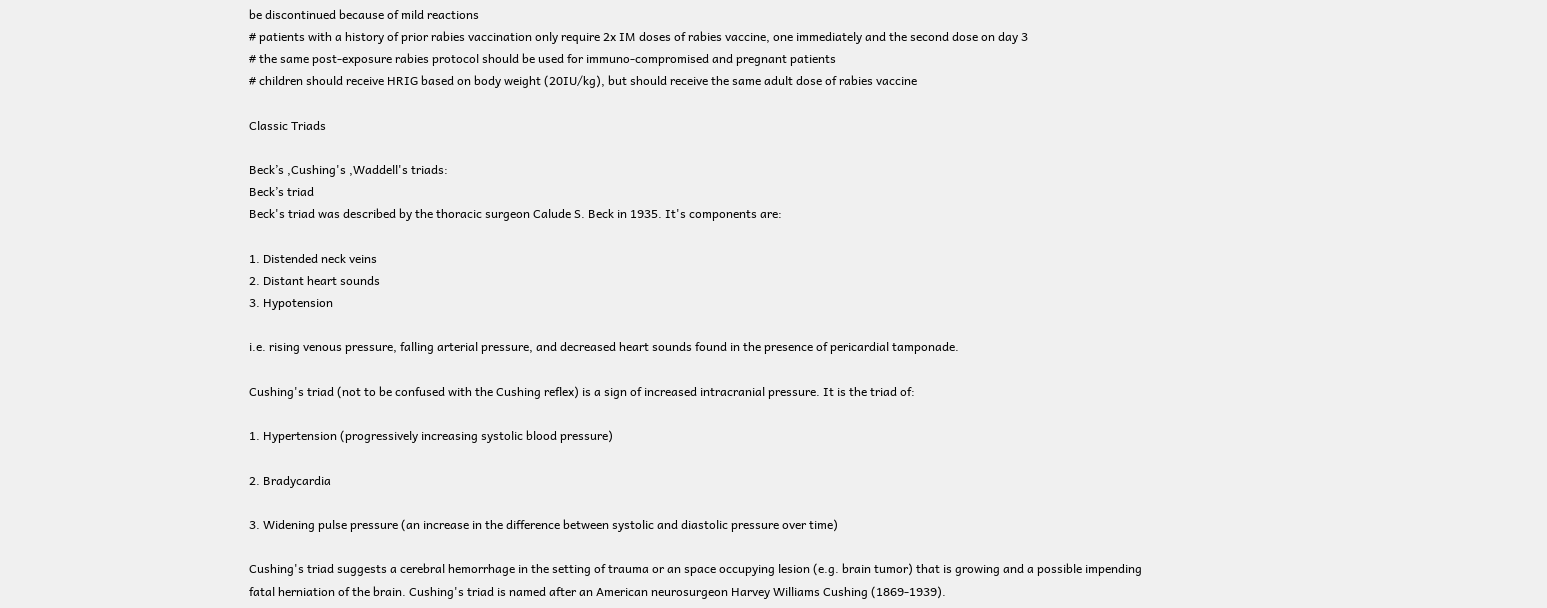be discontinued because of mild reactions
# patients with a history of prior rabies vaccination only require 2x IM doses of rabies vaccine, one immediately and the second dose on day 3
# the same post-exposure rabies protocol should be used for immuno-compromised and pregnant patients
# children should receive HRIG based on body weight (20IU/kg), but should receive the same adult dose of rabies vaccine

Classic Triads

Beck’s ,Cushing's ,Waddell's triads:
Beck’s triad
Beck's triad was described by the thoracic surgeon Calude S. Beck in 1935. It's components are:

1. Distended neck veins
2. Distant heart sounds
3. Hypotension

i.e. rising venous pressure, falling arterial pressure, and decreased heart sounds found in the presence of pericardial tamponade.

Cushing's triad (not to be confused with the Cushing reflex) is a sign of increased intracranial pressure. It is the triad of:

1. Hypertension (progressively increasing systolic blood pressure)

2. Bradycardia

3. Widening pulse pressure (an increase in the difference between systolic and diastolic pressure over time)

Cushing's triad suggests a cerebral hemorrhage in the setting of trauma or an space occupying lesion (e.g. brain tumor) that is growing and a possible impending fatal herniation of the brain. Cushing's triad is named after an American neurosurgeon Harvey Williams Cushing (1869-1939).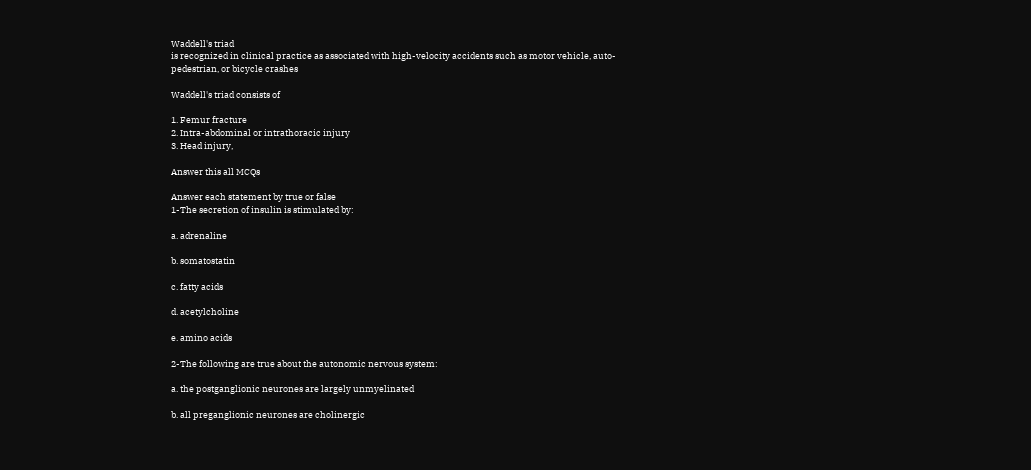Waddell's triad
is recognized in clinical practice as associated with high-velocity accidents such as motor vehicle, auto-pedestrian, or bicycle crashes

Waddell's triad consists of

1. Femur fracture
2. Intra-abdominal or intrathoracic injury
3. Head injury,

Answer this all MCQs

Answer each statement by true or false
1-The secretion of insulin is stimulated by:

a. adrenaline

b. somatostatin

c. fatty acids

d. acetylcholine

e. amino acids

2-The following are true about the autonomic nervous system:

a. the postganglionic neurones are largely unmyelinated

b. all preganglionic neurones are cholinergic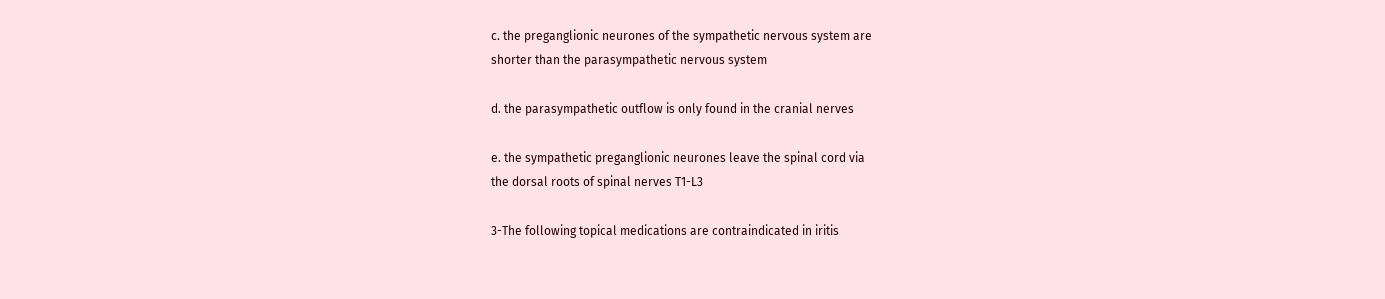c. the preganglionic neurones of the sympathetic nervous system are
shorter than the parasympathetic nervous system

d. the parasympathetic outflow is only found in the cranial nerves

e. the sympathetic preganglionic neurones leave the spinal cord via
the dorsal roots of spinal nerves T1-L3

3-The following topical medications are contraindicated in iritis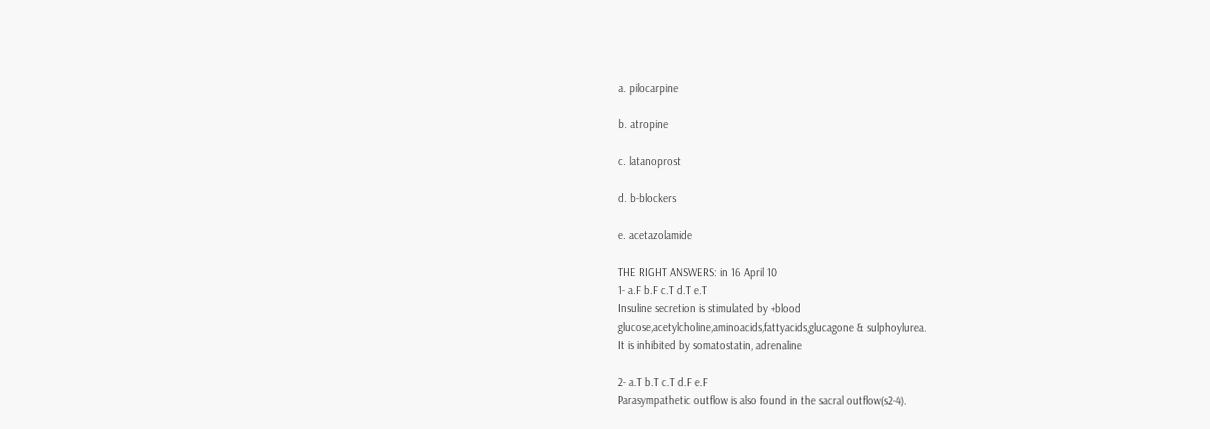a. pilocarpine

b. atropine

c. latanoprost

d. b-blockers

e. acetazolamide

THE RIGHT ANSWERS: in 16 April 10
1- a.F b.F c.T d.T e.T
Insuline secretion is stimulated by +blood
glucose,acetylcholine,aminoacids,fattyacids,glucagone & sulphoylurea.
It is inhibited by somatostatin, adrenaline

2- a.T b.T c.T d.F e.F
Parasympathetic outflow is also found in the sacral outflow(s2-4).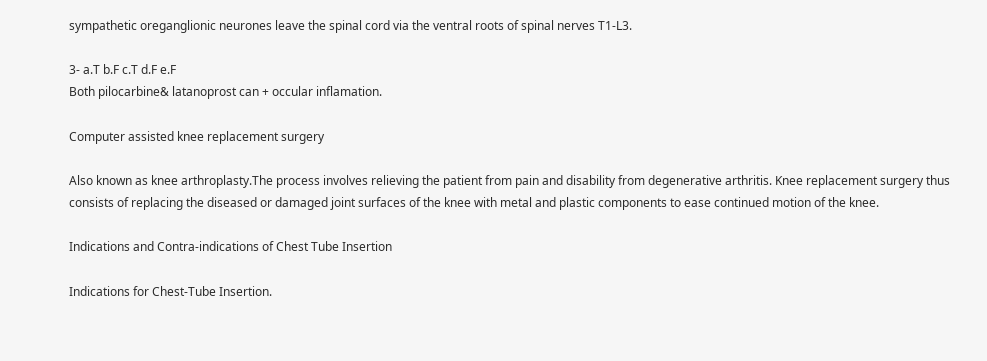sympathetic oreganglionic neurones leave the spinal cord via the ventral roots of spinal nerves T1-L3.

3- a.T b.F c.T d.F e.F
Both pilocarbine& latanoprost can + occular inflamation.

Computer assisted knee replacement surgery

Also known as knee arthroplasty.The process involves relieving the patient from pain and disability from degenerative arthritis. Knee replacement surgery thus consists of replacing the diseased or damaged joint surfaces of the knee with metal and plastic components to ease continued motion of the knee.

Indications and Contra-indications of Chest Tube Insertion

Indications for Chest-Tube Insertion.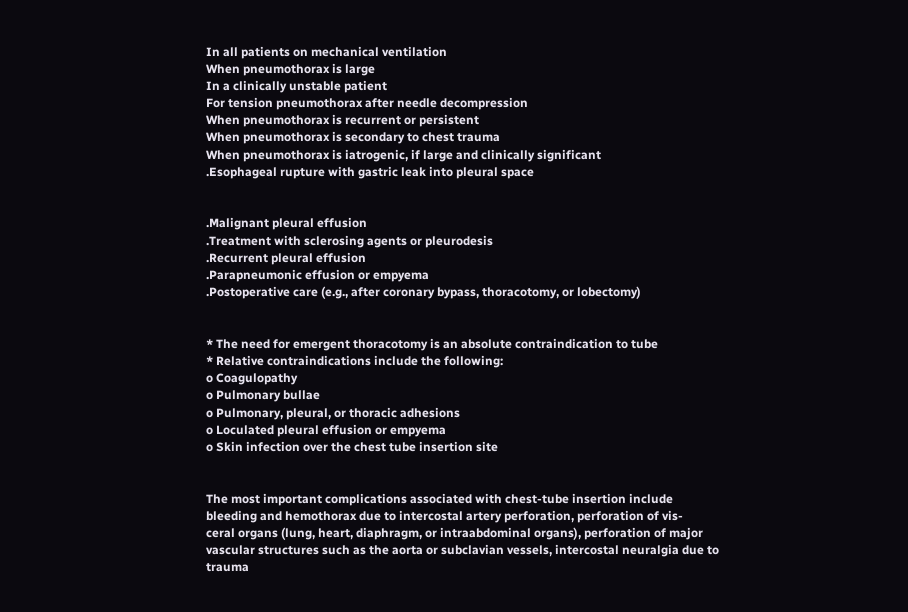In all patients on mechanical ventilation
When pneumothorax is large
In a clinically unstable patient
For tension pneumothorax after needle decompression
When pneumothorax is recurrent or persistent
When pneumothorax is secondary to chest trauma
When pneumothorax is iatrogenic, if large and clinically significant
.Esophageal rupture with gastric leak into pleural space


.Malignant pleural effusion
.Treatment with sclerosing agents or pleurodesis
.Recurrent pleural effusion
.Parapneumonic effusion or empyema
.Postoperative care (e.g., after coronary bypass, thoracotomy, or lobectomy)


* The need for emergent thoracotomy is an absolute contraindication to tube
* Relative contraindications include the following:
o Coagulopathy
o Pulmonary bullae
o Pulmonary, pleural, or thoracic adhesions
o Loculated pleural effusion or empyema
o Skin infection over the chest tube insertion site


The most important complications associated with chest-tube insertion include
bleeding and hemothorax due to intercostal artery perforation, perforation of vis-
ceral organs (lung, heart, diaphragm, or intraabdominal organs), perforation of major vascular structures such as the aorta or subclavian vessels, intercostal neuralgia due to trauma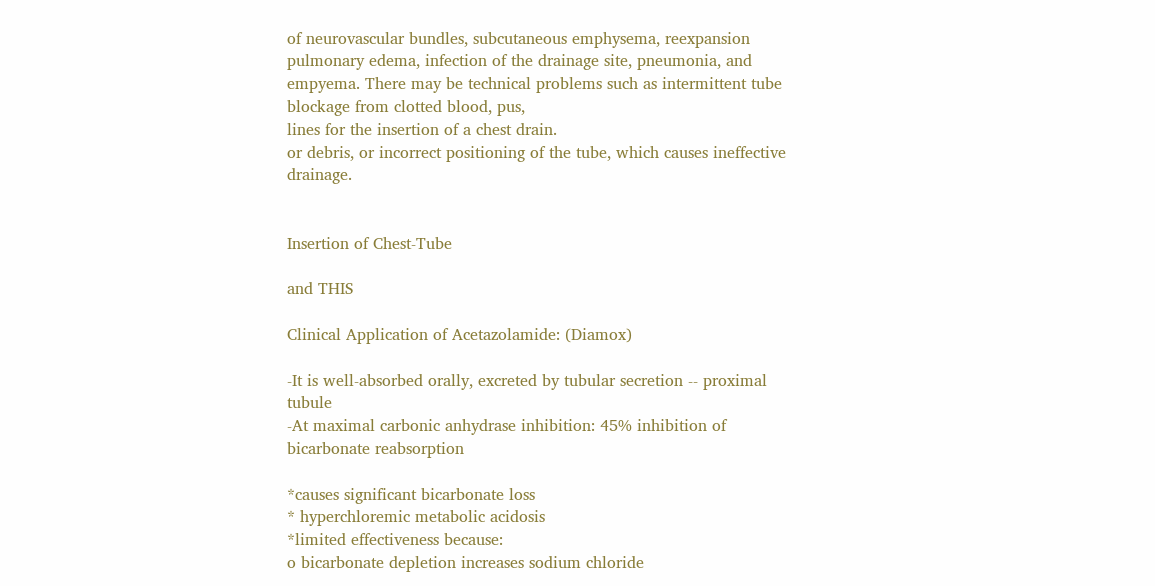of neurovascular bundles, subcutaneous emphysema, reexpansion pulmonary edema, infection of the drainage site, pneumonia, and empyema. There may be technical problems such as intermittent tube blockage from clotted blood, pus,
lines for the insertion of a chest drain.
or debris, or incorrect positioning of the tube, which causes ineffective drainage.


Insertion of Chest-Tube

and THIS

Clinical Application of Acetazolamide: (Diamox)

-It is well-absorbed orally, excreted by tubular secretion -- proximal tubule
-At maximal carbonic anhydrase inhibition: 45% inhibition of bicarbonate reabsorption

*causes significant bicarbonate loss
* hyperchloremic metabolic acidosis
*limited effectiveness because:
o bicarbonate depletion increases sodium chloride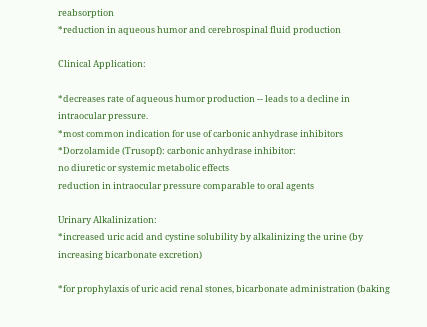reabsorption
*reduction in aqueous humor and cerebrospinal fluid production

Clinical Application:

*decreases rate of aqueous humor production -- leads to a decline in intraocular pressure.
*most common indication for use of carbonic anhydrase inhibitors
*Dorzolamide (Trusopf): carbonic anhydrase inhibitor:
no diuretic or systemic metabolic effects
reduction in intraocular pressure comparable to oral agents

Urinary Alkalinization:
*increased uric acid and cystine solubility by alkalinizing the urine (by increasing bicarbonate excretion)

*for prophylaxis of uric acid renal stones, bicarbonate administration (baking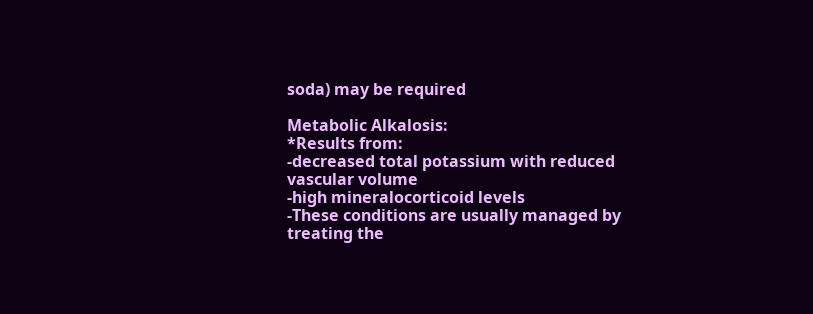soda) may be required

Metabolic Alkalosis:
*Results from:
-decreased total potassium with reduced vascular volume
-high mineralocorticoid levels
-These conditions are usually managed by treating the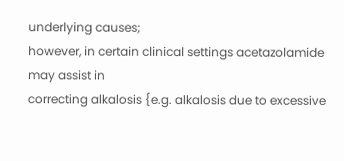underlying causes;
however, in certain clinical settings acetazolamide may assist in
correcting alkalosis {e.g. alkalosis due to excessive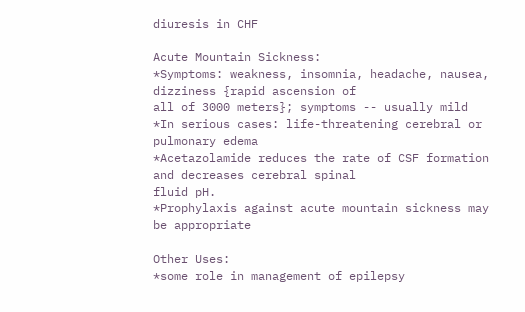diuresis in CHF

Acute Mountain Sickness:
*Symptoms: weakness, insomnia, headache, nausea, dizziness {rapid ascension of
all of 3000 meters}; symptoms -- usually mild
*In serious cases: life-threatening cerebral or pulmonary edema
*Acetazolamide reduces the rate of CSF formation and decreases cerebral spinal
fluid pH.
*Prophylaxis against acute mountain sickness may be appropriate

Other Uses:
*some role in management of epilepsy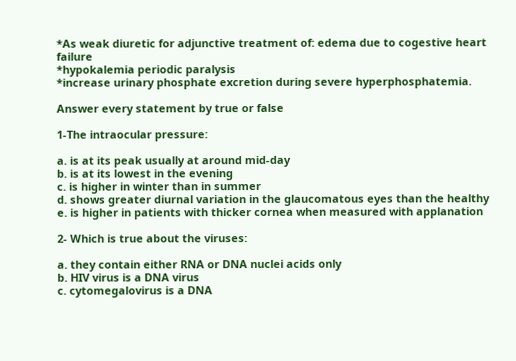*As weak diuretic for adjunctive treatment of: edema due to cogestive heart failure
*hypokalemia periodic paralysis
*increase urinary phosphate excretion during severe hyperphosphatemia.

Answer every statement by true or false

1-The intraocular pressure:

a. is at its peak usually at around mid-day
b. is at its lowest in the evening
c. is higher in winter than in summer
d. shows greater diurnal variation in the glaucomatous eyes than the healthy
e. is higher in patients with thicker cornea when measured with applanation

2- Which is true about the viruses:

a. they contain either RNA or DNA nuclei acids only
b. HIV virus is a DNA virus
c. cytomegalovirus is a DNA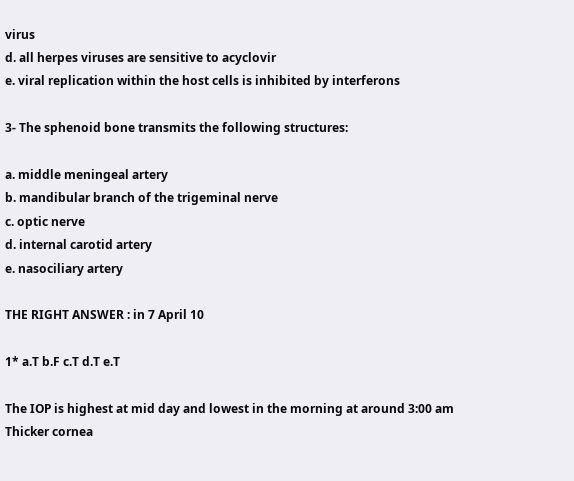virus
d. all herpes viruses are sensitive to acyclovir
e. viral replication within the host cells is inhibited by interferons

3- The sphenoid bone transmits the following structures:

a. middle meningeal artery
b. mandibular branch of the trigeminal nerve
c. optic nerve
d. internal carotid artery
e. nasociliary artery

THE RIGHT ANSWER : in 7 April 10

1* a.T b.F c.T d.T e.T

The IOP is highest at mid day and lowest in the morning at around 3:00 am
Thicker cornea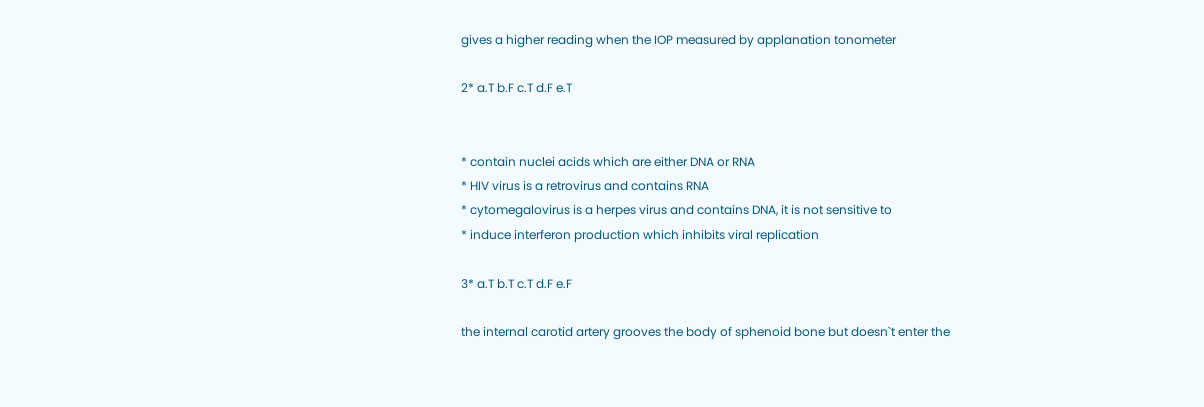gives a higher reading when the IOP measured by applanation tonometer

2* a.T b.F c.T d.F e.T


* contain nuclei acids which are either DNA or RNA
* HIV virus is a retrovirus and contains RNA
* cytomegalovirus is a herpes virus and contains DNA, it is not sensitive to
* induce interferon production which inhibits viral replication

3* a.T b.T c.T d.F e.F

the internal carotid artery grooves the body of sphenoid bone but doesn`t enter the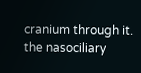cranium through it.
the nasociliary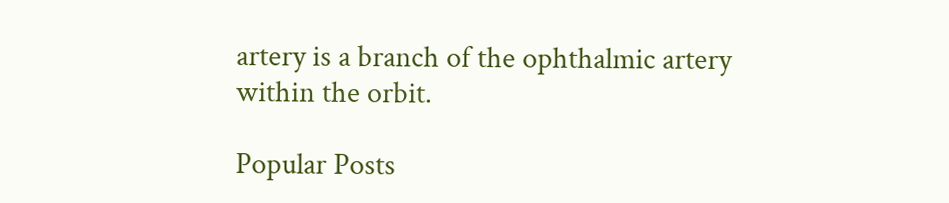artery is a branch of the ophthalmic artery within the orbit.

Popular Posts